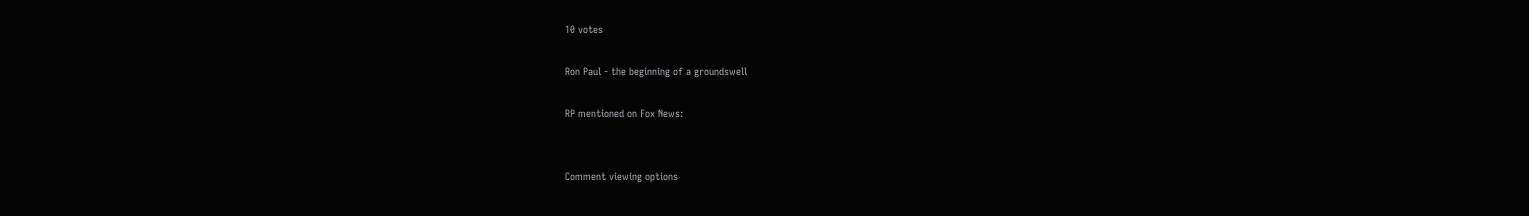10 votes

Ron Paul - the beginning of a groundswell

RP mentioned on Fox News:


Comment viewing options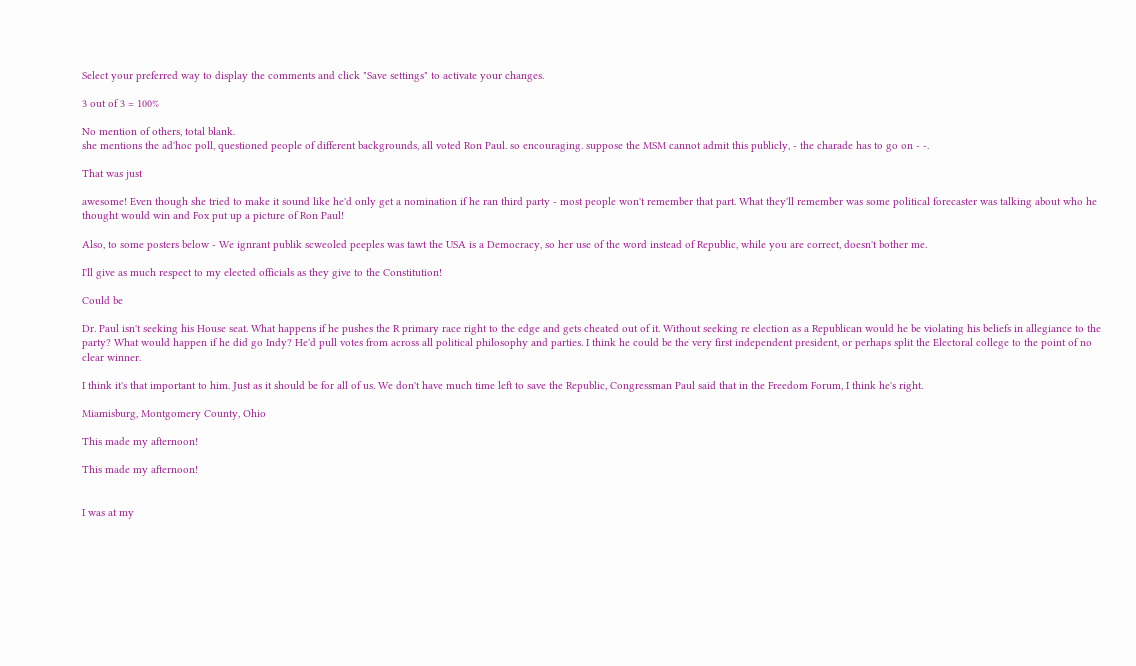Select your preferred way to display the comments and click "Save settings" to activate your changes.

3 out of 3 = 100%

No mention of others, total blank.
she mentions the ad'hoc poll, questioned people of different backgrounds, all voted Ron Paul. so encouraging. suppose the MSM cannot admit this publicly, - the charade has to go on - -.

That was just

awesome! Even though she tried to make it sound like he'd only get a nomination if he ran third party - most people won't remember that part. What they'll remember was some political forecaster was talking about who he thought would win and Fox put up a picture of Ron Paul!

Also, to some posters below - We ignrant publik scweoled peeples was tawt the USA is a Democracy, so her use of the word instead of Republic, while you are correct, doesn't bother me.

I'll give as much respect to my elected officials as they give to the Constitution!

Could be

Dr. Paul isn't seeking his House seat. What happens if he pushes the R primary race right to the edge and gets cheated out of it. Without seeking re election as a Republican would he be violating his beliefs in allegiance to the party? What would happen if he did go Indy? He'd pull votes from across all political philosophy and parties. I think he could be the very first independent president, or perhaps split the Electoral college to the point of no clear winner.

I think it's that important to him. Just as it should be for all of us. We don't have much time left to save the Republic, Congressman Paul said that in the Freedom Forum, I think he's right.

Miamisburg, Montgomery County, Ohio

This made my afternoon!

This made my afternoon!


I was at my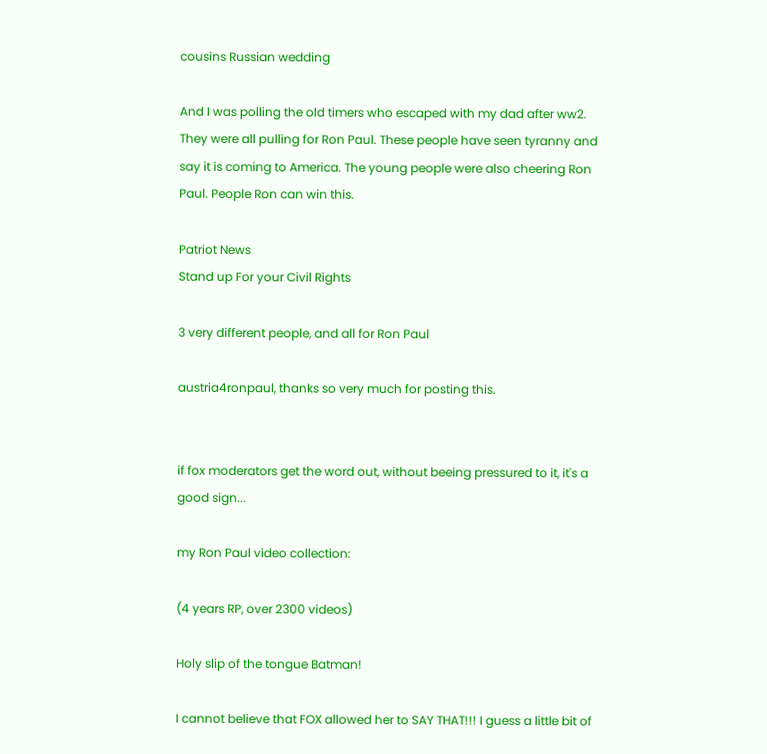cousins Russian wedding

And I was polling the old timers who escaped with my dad after ww2. They were all pulling for Ron Paul. These people have seen tyranny and say it is coming to America. The young people were also cheering Ron Paul. People Ron can win this.

Patriot News
Stand up For your Civil Rights

3 very different people, and all for Ron Paul

austria4ronpaul, thanks so very much for posting this.


if fox moderators get the word out, without beeing pressured to it, it's a good sign...

my Ron Paul video collection:

(4 years RP, over 2300 videos)

Holy slip of the tongue Batman!

I cannot believe that FOX allowed her to SAY THAT!!! I guess a little bit of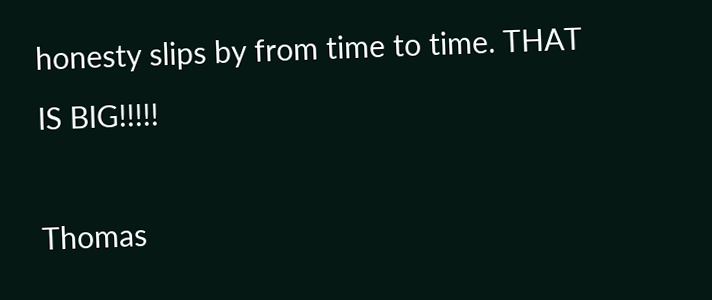honesty slips by from time to time. THAT IS BIG!!!!!

Thomas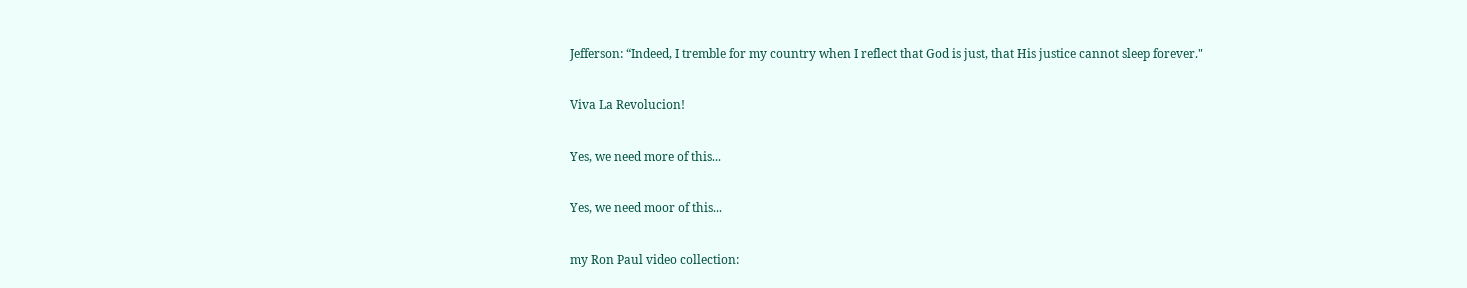Jefferson: “Indeed, I tremble for my country when I reflect that God is just, that His justice cannot sleep forever."

Viva La Revolucion!

Yes, we need more of this...

Yes, we need moor of this...

my Ron Paul video collection: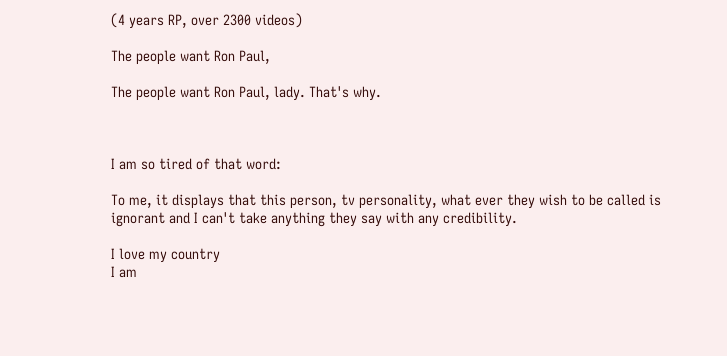(4 years RP, over 2300 videos)

The people want Ron Paul,

The people want Ron Paul, lady. That's why.



I am so tired of that word:

To me, it displays that this person, tv personality, what ever they wish to be called is ignorant and I can't take anything they say with any credibility.

I love my country
I am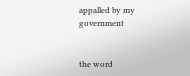appalled by my government


the word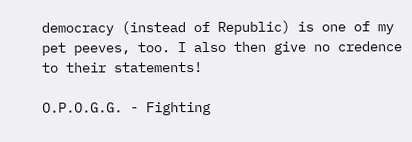democracy (instead of Republic) is one of my pet peeves, too. I also then give no credence to their statements!

O.P.O.G.G. - Fighting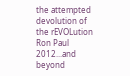the attempted devolution of the rEVOLution
Ron Paul 2012...and beyond